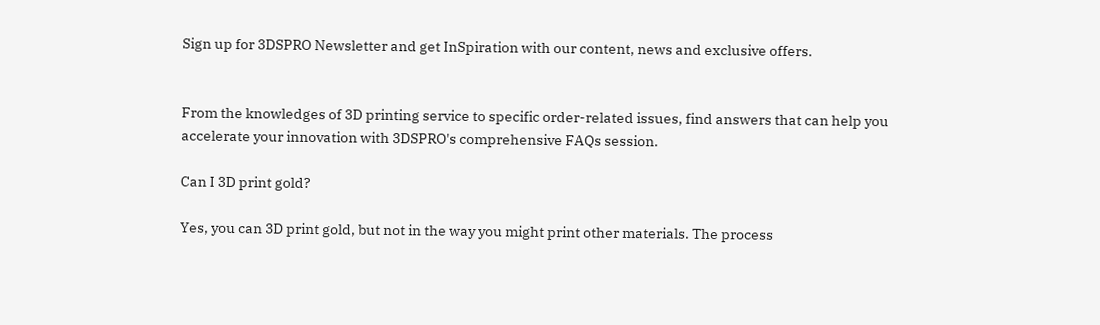Sign up for 3DSPRO Newsletter and get InSpiration with our content, news and exclusive offers.


From the knowledges of 3D printing service to specific order-related issues, find answers that can help you accelerate your innovation with 3DSPRO's comprehensive FAQs session.

Can I 3D print gold?

Yes, you can 3D print gold, but not in the way you might print other materials. The process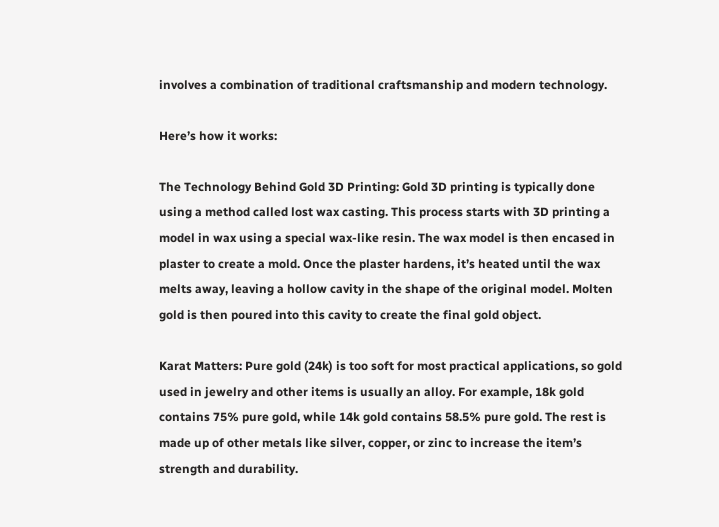involves a combination of traditional craftsmanship and modern technology.

Here’s how it works:

The Technology Behind Gold 3D Printing: Gold 3D printing is typically done using a method called lost wax casting. This process starts with 3D printing a model in wax using a special wax-like resin. The wax model is then encased in plaster to create a mold. Once the plaster hardens, it’s heated until the wax melts away, leaving a hollow cavity in the shape of the original model. Molten gold is then poured into this cavity to create the final gold object.

Karat Matters: Pure gold (24k) is too soft for most practical applications, so gold used in jewelry and other items is usually an alloy. For example, 18k gold contains 75% pure gold, while 14k gold contains 58.5% pure gold. The rest is made up of other metals like silver, copper, or zinc to increase the item’s strength and durability.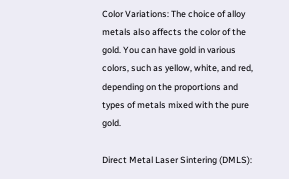Color Variations: The choice of alloy metals also affects the color of the gold. You can have gold in various colors, such as yellow, white, and red, depending on the proportions and types of metals mixed with the pure gold.

Direct Metal Laser Sintering (DMLS):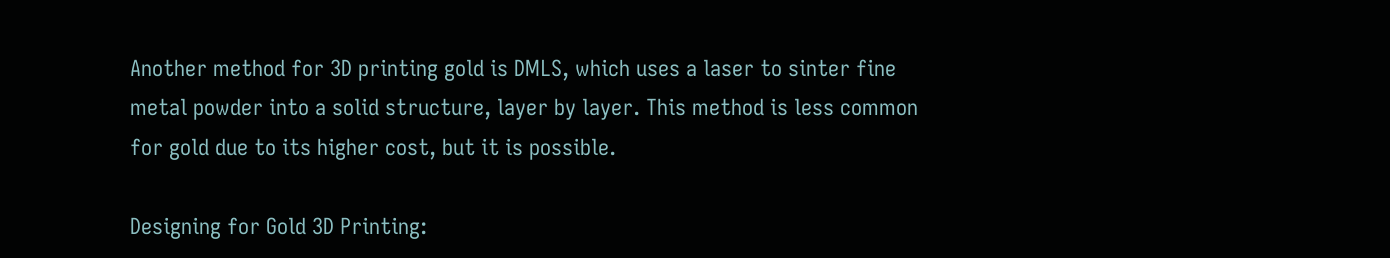Another method for 3D printing gold is DMLS, which uses a laser to sinter fine metal powder into a solid structure, layer by layer. This method is less common for gold due to its higher cost, but it is possible.

Designing for Gold 3D Printing: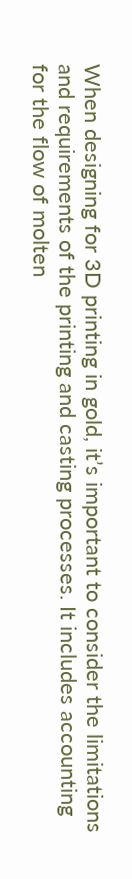When designing for 3D printing in gold, it’s important to consider the limitations and requirements of the printing and casting processes. It includes accounting for the flow of molten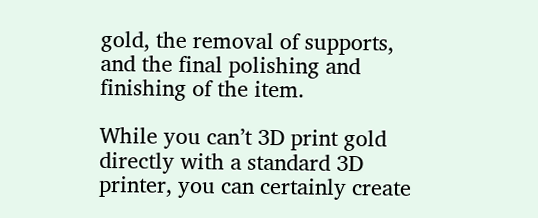gold, the removal of supports, and the final polishing and finishing of the item.

While you can’t 3D print gold directly with a standard 3D printer, you can certainly create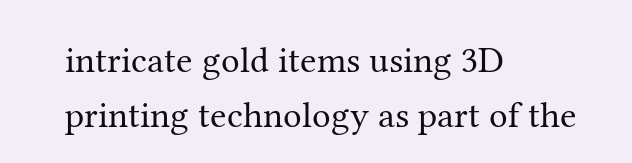intricate gold items using 3D printing technology as part of the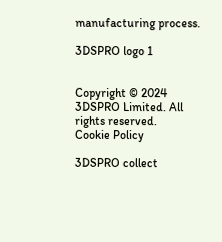manufacturing process.

3DSPRO logo 1


Copyright © 2024 3DSPRO Limited. All rights reserved.
Cookie Policy

3DSPRO collect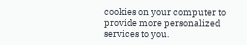cookies on your computer to provide more personalized services to you.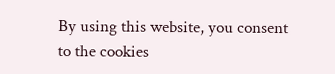By using this website, you consent to the cookies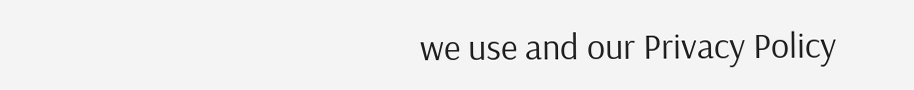we use and our Privacy Policy